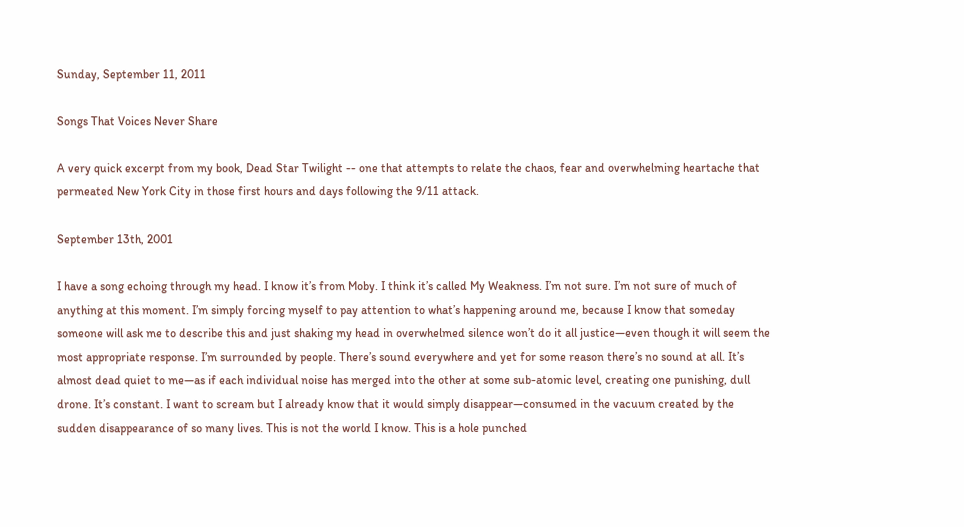Sunday, September 11, 2011

Songs That Voices Never Share

A very quick excerpt from my book, Dead Star Twilight -- one that attempts to relate the chaos, fear and overwhelming heartache that permeated New York City in those first hours and days following the 9/11 attack.

September 13th, 2001

I have a song echoing through my head. I know it’s from Moby. I think it’s called My Weakness. I’m not sure. I’m not sure of much of anything at this moment. I’m simply forcing myself to pay attention to what’s happening around me, because I know that someday someone will ask me to describe this and just shaking my head in overwhelmed silence won’t do it all justice—even though it will seem the most appropriate response. I’m surrounded by people. There’s sound everywhere and yet for some reason there’s no sound at all. It’s almost dead quiet to me—as if each individual noise has merged into the other at some sub-atomic level, creating one punishing, dull drone. It’s constant. I want to scream but I already know that it would simply disappear—consumed in the vacuum created by the sudden disappearance of so many lives. This is not the world I know. This is a hole punched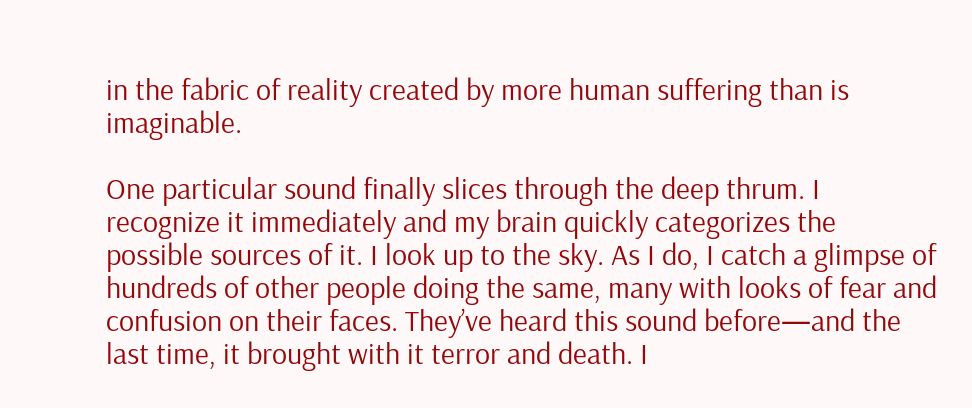in the fabric of reality created by more human suffering than is imaginable.

One particular sound finally slices through the deep thrum. I recognize it immediately and my brain quickly categorizes the possible sources of it. I look up to the sky. As I do, I catch a glimpse of hundreds of other people doing the same, many with looks of fear and confusion on their faces. They’ve heard this sound before—and the last time, it brought with it terror and death. I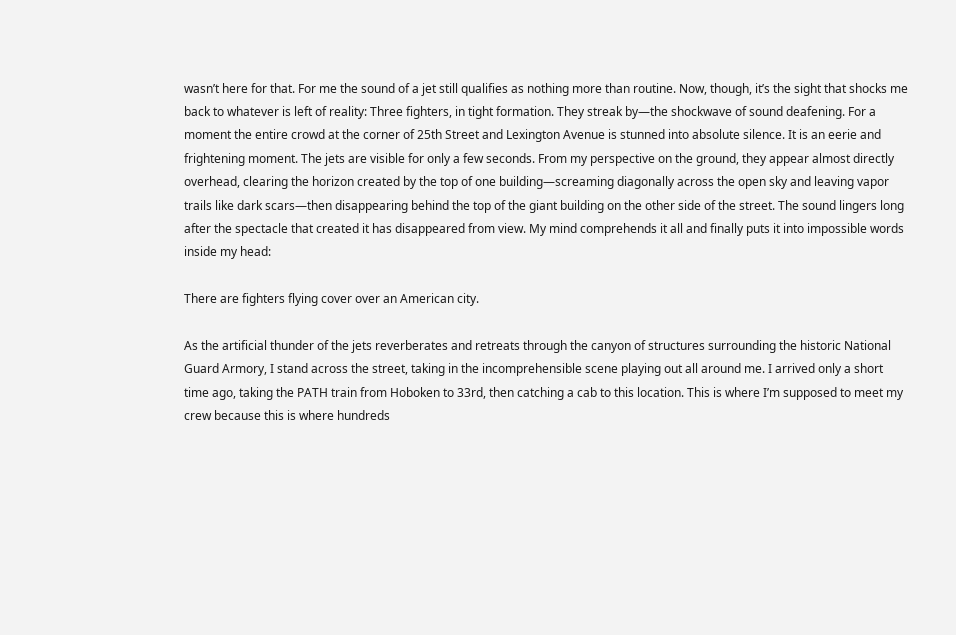wasn’t here for that. For me the sound of a jet still qualifies as nothing more than routine. Now, though, it’s the sight that shocks me back to whatever is left of reality: Three fighters, in tight formation. They streak by—the shockwave of sound deafening. For a moment the entire crowd at the corner of 25th Street and Lexington Avenue is stunned into absolute silence. It is an eerie and frightening moment. The jets are visible for only a few seconds. From my perspective on the ground, they appear almost directly overhead, clearing the horizon created by the top of one building—screaming diagonally across the open sky and leaving vapor trails like dark scars—then disappearing behind the top of the giant building on the other side of the street. The sound lingers long after the spectacle that created it has disappeared from view. My mind comprehends it all and finally puts it into impossible words inside my head:

There are fighters flying cover over an American city.

As the artificial thunder of the jets reverberates and retreats through the canyon of structures surrounding the historic National Guard Armory, I stand across the street, taking in the incomprehensible scene playing out all around me. I arrived only a short time ago, taking the PATH train from Hoboken to 33rd, then catching a cab to this location. This is where I’m supposed to meet my crew because this is where hundreds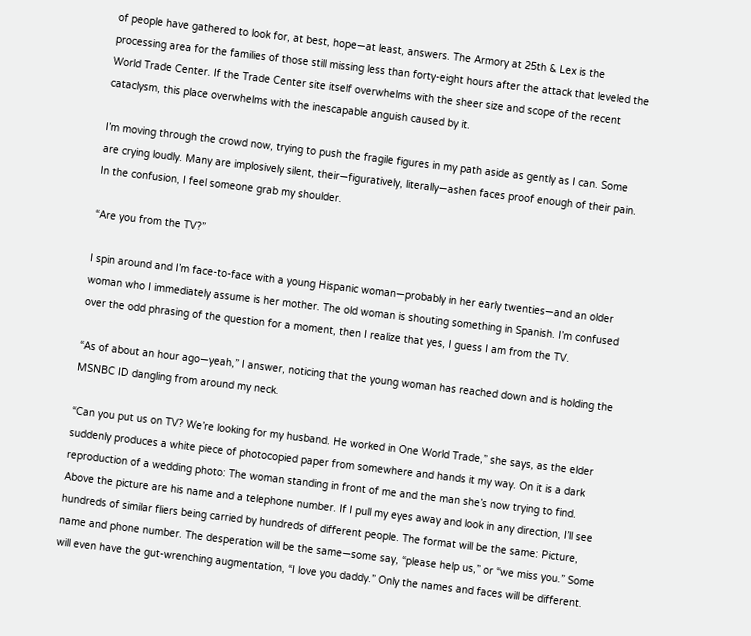of people have gathered to look for, at best, hope—at least, answers. The Armory at 25th & Lex is the processing area for the families of those still missing less than forty-eight hours after the attack that leveled the World Trade Center. If the Trade Center site itself overwhelms with the sheer size and scope of the recent cataclysm, this place overwhelms with the inescapable anguish caused by it.

I’m moving through the crowd now, trying to push the fragile figures in my path aside as gently as I can. Some are crying loudly. Many are implosively silent, their—figuratively, literally—ashen faces proof enough of their pain. In the confusion, I feel someone grab my shoulder.

“Are you from the TV?”

I spin around and I’m face-to-face with a young Hispanic woman—probably in her early twenties—and an older woman who I immediately assume is her mother. The old woman is shouting something in Spanish. I’m confused over the odd phrasing of the question for a moment, then I realize that yes, I guess I am from the TV.

“As of about an hour ago—yeah,” I answer, noticing that the young woman has reached down and is holding the MSNBC ID dangling from around my neck.

“Can you put us on TV? We’re looking for my husband. He worked in One World Trade,” she says, as the elder suddenly produces a white piece of photocopied paper from somewhere and hands it my way. On it is a dark reproduction of a wedding photo: The woman standing in front of me and the man she’s now trying to find. Above the picture are his name and a telephone number. If I pull my eyes away and look in any direction, I’ll see hundreds of similar fliers being carried by hundreds of different people. The format will be the same: Picture, name and phone number. The desperation will be the same—some say, “please help us,” or “we miss you.” Some will even have the gut-wrenching augmentation, “I love you daddy.” Only the names and faces will be different.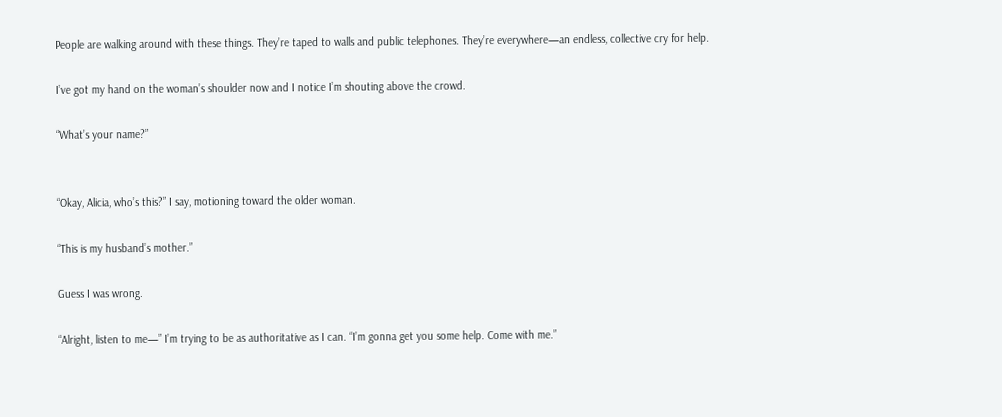People are walking around with these things. They’re taped to walls and public telephones. They’re everywhere—an endless, collective cry for help.

I’ve got my hand on the woman’s shoulder now and I notice I’m shouting above the crowd.

“What’s your name?”


“Okay, Alicia, who’s this?” I say, motioning toward the older woman.

“This is my husband’s mother.”

Guess I was wrong.

“Alright, listen to me—” I’m trying to be as authoritative as I can. “I’m gonna get you some help. Come with me.”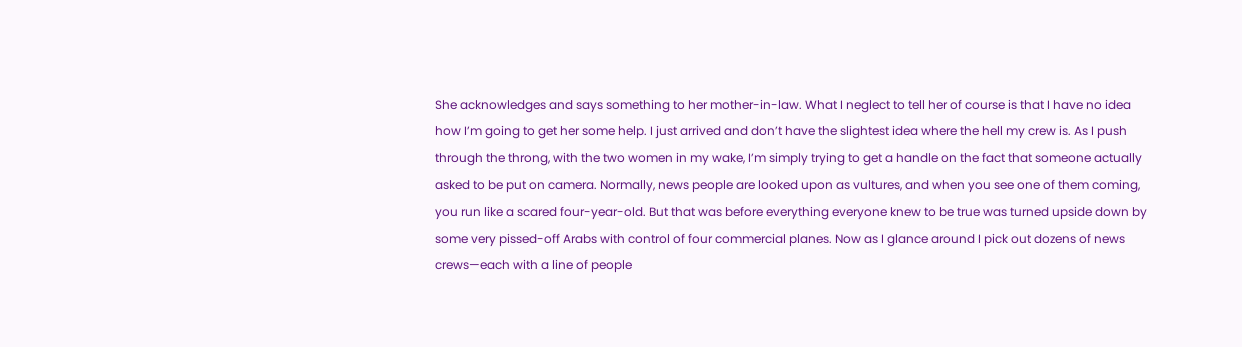She acknowledges and says something to her mother-in-law. What I neglect to tell her of course is that I have no idea how I’m going to get her some help. I just arrived and don’t have the slightest idea where the hell my crew is. As I push through the throng, with the two women in my wake, I’m simply trying to get a handle on the fact that someone actually asked to be put on camera. Normally, news people are looked upon as vultures, and when you see one of them coming, you run like a scared four-year-old. But that was before everything everyone knew to be true was turned upside down by some very pissed-off Arabs with control of four commercial planes. Now as I glance around I pick out dozens of news crews—each with a line of people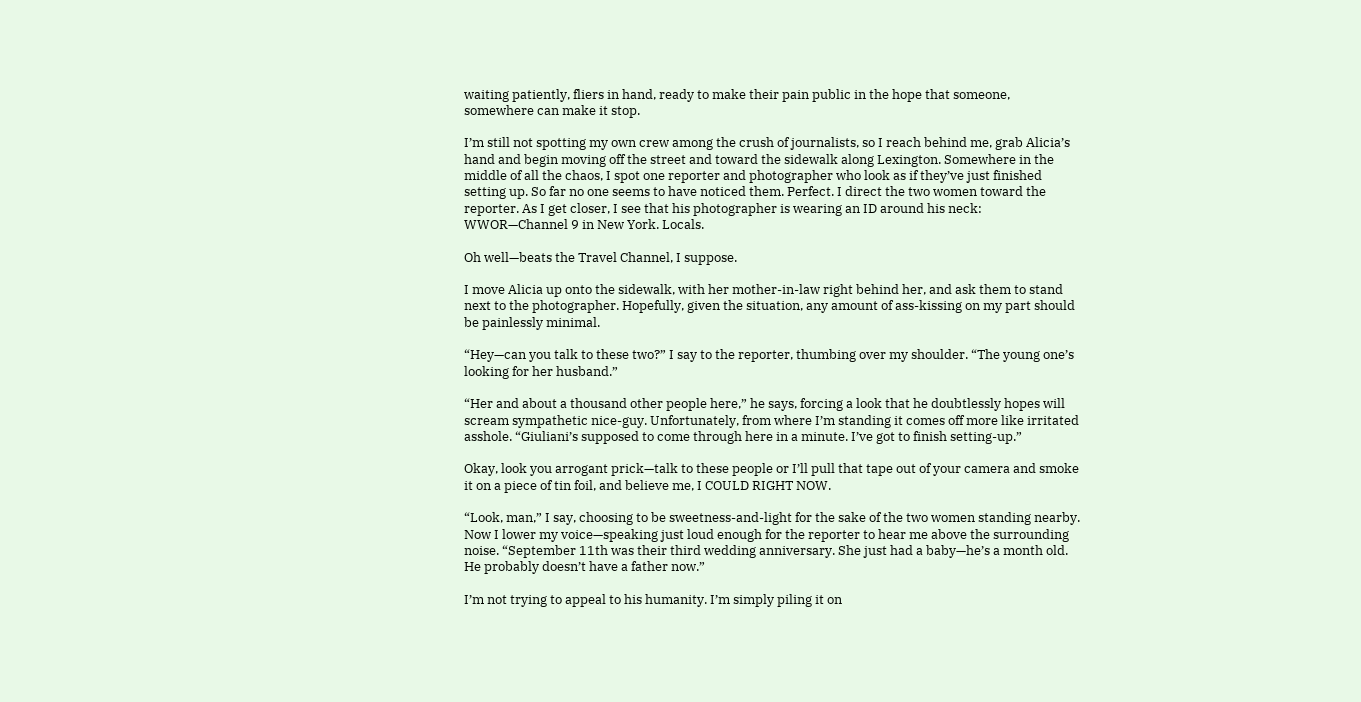waiting patiently, fliers in hand, ready to make their pain public in the hope that someone, somewhere can make it stop.

I’m still not spotting my own crew among the crush of journalists, so I reach behind me, grab Alicia’s hand and begin moving off the street and toward the sidewalk along Lexington. Somewhere in the middle of all the chaos, I spot one reporter and photographer who look as if they’ve just finished setting up. So far no one seems to have noticed them. Perfect. I direct the two women toward the reporter. As I get closer, I see that his photographer is wearing an ID around his neck: WWOR—Channel 9 in New York. Locals.

Oh well—beats the Travel Channel, I suppose.

I move Alicia up onto the sidewalk, with her mother-in-law right behind her, and ask them to stand next to the photographer. Hopefully, given the situation, any amount of ass-kissing on my part should be painlessly minimal.

“Hey—can you talk to these two?” I say to the reporter, thumbing over my shoulder. “The young one’s looking for her husband.”

“Her and about a thousand other people here,” he says, forcing a look that he doubtlessly hopes will scream sympathetic nice-guy. Unfortunately, from where I’m standing it comes off more like irritated asshole. “Giuliani’s supposed to come through here in a minute. I’ve got to finish setting-up.”

Okay, look you arrogant prick—talk to these people or I’ll pull that tape out of your camera and smoke it on a piece of tin foil, and believe me, I COULD RIGHT NOW.

“Look, man,” I say, choosing to be sweetness-and-light for the sake of the two women standing nearby. Now I lower my voice—speaking just loud enough for the reporter to hear me above the surrounding noise. “September 11th was their third wedding anniversary. She just had a baby—he’s a month old. He probably doesn’t have a father now.”

I’m not trying to appeal to his humanity. I’m simply piling it on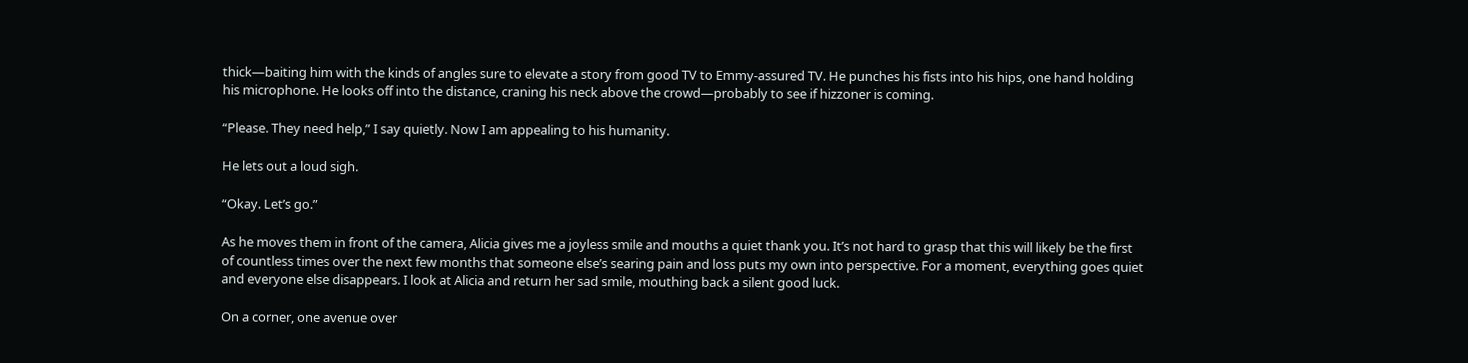thick—baiting him with the kinds of angles sure to elevate a story from good TV to Emmy-assured TV. He punches his fists into his hips, one hand holding his microphone. He looks off into the distance, craning his neck above the crowd—probably to see if hizzoner is coming.

“Please. They need help,” I say quietly. Now I am appealing to his humanity.

He lets out a loud sigh.

“Okay. Let’s go.”

As he moves them in front of the camera, Alicia gives me a joyless smile and mouths a quiet thank you. It’s not hard to grasp that this will likely be the first of countless times over the next few months that someone else’s searing pain and loss puts my own into perspective. For a moment, everything goes quiet and everyone else disappears. I look at Alicia and return her sad smile, mouthing back a silent good luck.

On a corner, one avenue over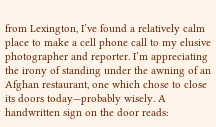from Lexington, I’ve found a relatively calm place to make a cell phone call to my elusive photographer and reporter. I’m appreciating the irony of standing under the awning of an Afghan restaurant, one which chose to close its doors today—probably wisely. A handwritten sign on the door reads: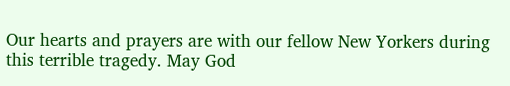Our hearts and prayers are with our fellow New Yorkers during this terrible tragedy. May God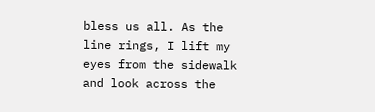bless us all. As the line rings, I lift my eyes from the sidewalk and look across the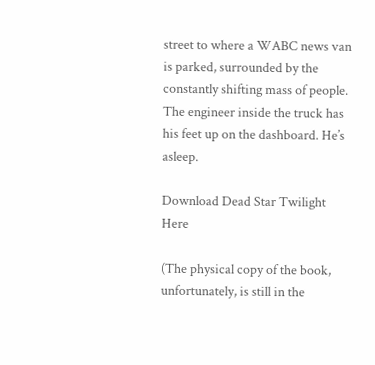street to where a WABC news van is parked, surrounded by the constantly shifting mass of people. The engineer inside the truck has his feet up on the dashboard. He’s asleep.

Download Dead Star Twilight Here

(The physical copy of the book, unfortunately, is still in the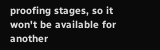proofing stages, so it won't be available for another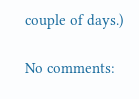couple of days.)

No comments: